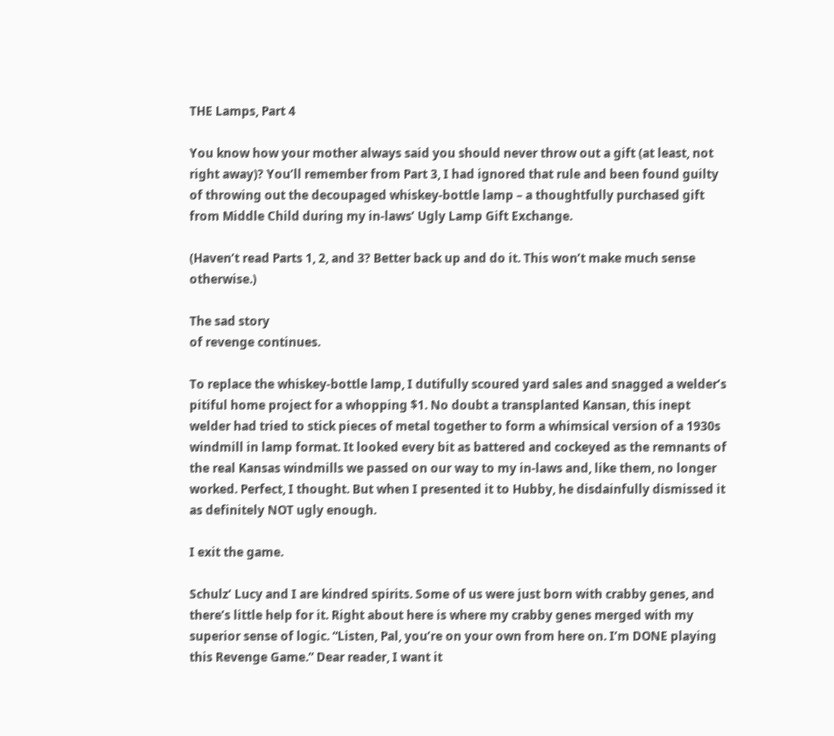THE Lamps, Part 4

You know how your mother always said you should never throw out a gift (at least, not right away)? You’ll remember from Part 3, I had ignored that rule and been found guilty of throwing out the decoupaged whiskey-bottle lamp – a thoughtfully purchased gift from Middle Child during my in-laws’ Ugly Lamp Gift Exchange.

(Haven’t read Parts 1, 2, and 3? Better back up and do it. This won’t make much sense otherwise.)

The sad story
of revenge continues.

To replace the whiskey-bottle lamp, I dutifully scoured yard sales and snagged a welder’s pitiful home project for a whopping $1. No doubt a transplanted Kansan, this inept welder had tried to stick pieces of metal together to form a whimsical version of a 1930s windmill in lamp format. It looked every bit as battered and cockeyed as the remnants of the real Kansas windmills we passed on our way to my in-laws and, like them, no longer worked. Perfect, I thought. But when I presented it to Hubby, he disdainfully dismissed it as definitely NOT ugly enough.

I exit the game.

Schulz’ Lucy and I are kindred spirits. Some of us were just born with crabby genes, and there’s little help for it. Right about here is where my crabby genes merged with my superior sense of logic. “Listen, Pal, you’re on your own from here on. I’m DONE playing this Revenge Game.” Dear reader, I want it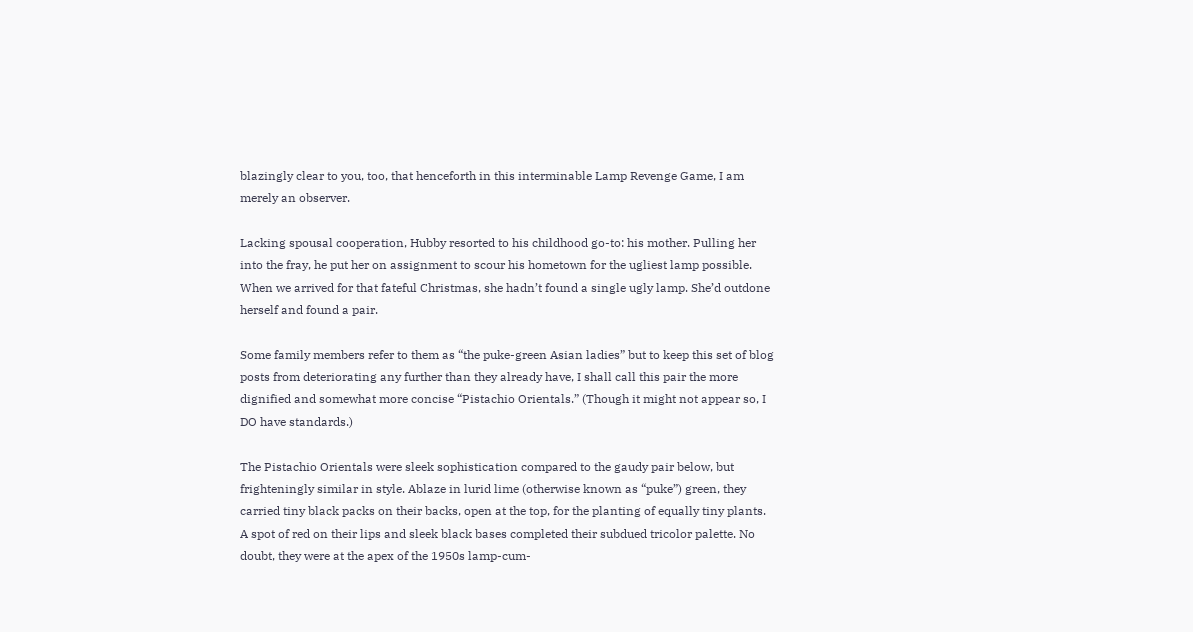blazingly clear to you, too, that henceforth in this interminable Lamp Revenge Game, I am merely an observer.

Lacking spousal cooperation, Hubby resorted to his childhood go-to: his mother. Pulling her into the fray, he put her on assignment to scour his hometown for the ugliest lamp possible. When we arrived for that fateful Christmas, she hadn’t found a single ugly lamp. She’d outdone herself and found a pair.

Some family members refer to them as “the puke-green Asian ladies” but to keep this set of blog posts from deteriorating any further than they already have, I shall call this pair the more dignified and somewhat more concise “Pistachio Orientals.” (Though it might not appear so, I DO have standards.)

The Pistachio Orientals were sleek sophistication compared to the gaudy pair below, but frighteningly similar in style. Ablaze in lurid lime (otherwise known as “puke”) green, they carried tiny black packs on their backs, open at the top, for the planting of equally tiny plants. A spot of red on their lips and sleek black bases completed their subdued tricolor palette. No doubt, they were at the apex of the 1950s lamp-cum-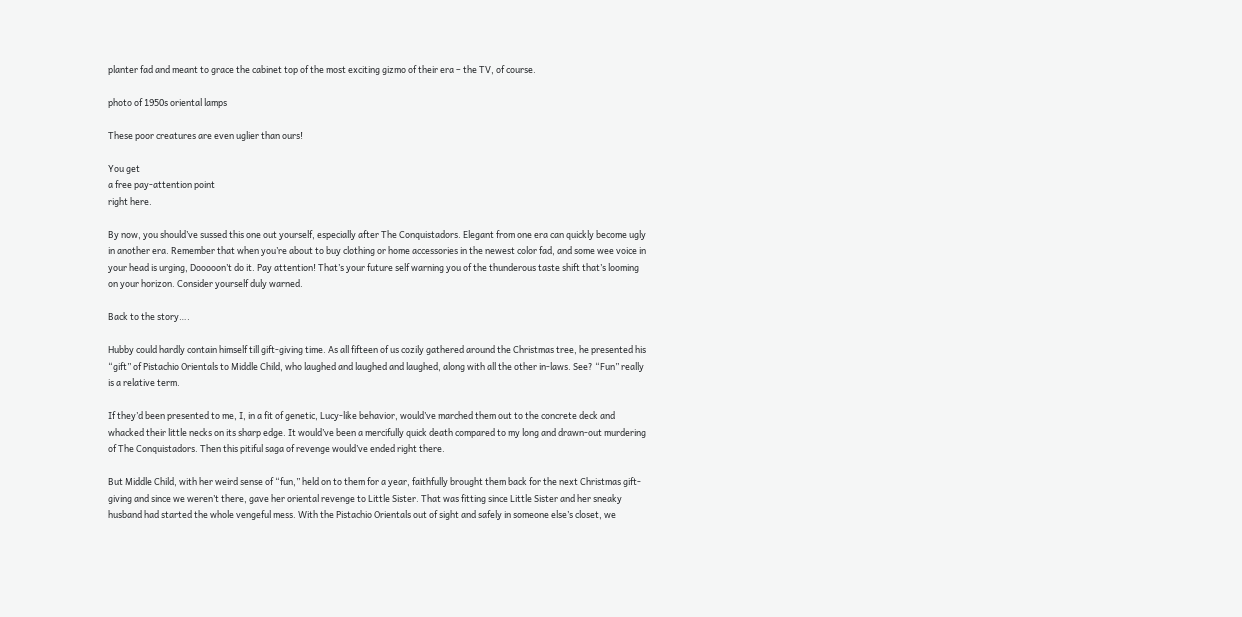planter fad and meant to grace the cabinet top of the most exciting gizmo of their era – the TV, of course.

photo of 1950s oriental lamps

These poor creatures are even uglier than ours!

You get
a free pay-attention point
right here.

By now, you should’ve sussed this one out yourself, especially after The Conquistadors. Elegant from one era can quickly become ugly in another era. Remember that when you’re about to buy clothing or home accessories in the newest color fad, and some wee voice in your head is urging, Dooooon’t do it. Pay attention! That’s your future self warning you of the thunderous taste shift that’s looming on your horizon. Consider yourself duly warned.

Back to the story….

Hubby could hardly contain himself till gift-giving time. As all fifteen of us cozily gathered around the Christmas tree, he presented his “gift” of Pistachio Orientals to Middle Child, who laughed and laughed and laughed, along with all the other in-laws. See? “Fun” really is a relative term.

If they’d been presented to me, I, in a fit of genetic, Lucy-like behavior, would’ve marched them out to the concrete deck and whacked their little necks on its sharp edge. It would’ve been a mercifully quick death compared to my long and drawn-out murdering of The Conquistadors. Then this pitiful saga of revenge would’ve ended right there.

But Middle Child, with her weird sense of “fun,” held on to them for a year, faithfully brought them back for the next Christmas gift-giving and since we weren’t there, gave her oriental revenge to Little Sister. That was fitting since Little Sister and her sneaky husband had started the whole vengeful mess. With the Pistachio Orientals out of sight and safely in someone else’s closet, we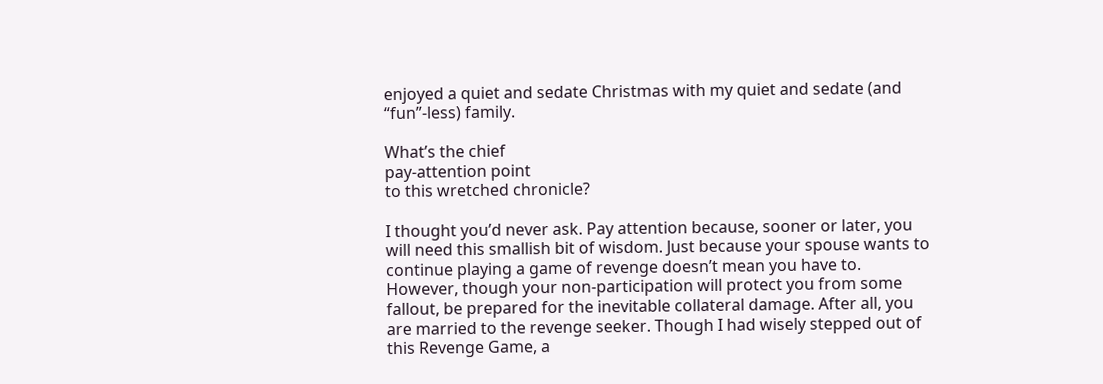enjoyed a quiet and sedate Christmas with my quiet and sedate (and “fun”-less) family.

What’s the chief
pay-attention point
to this wretched chronicle?

I thought you’d never ask. Pay attention because, sooner or later, you will need this smallish bit of wisdom. Just because your spouse wants to continue playing a game of revenge doesn’t mean you have to. However, though your non-participation will protect you from some fallout, be prepared for the inevitable collateral damage. After all, you are married to the revenge seeker. Though I had wisely stepped out of this Revenge Game, a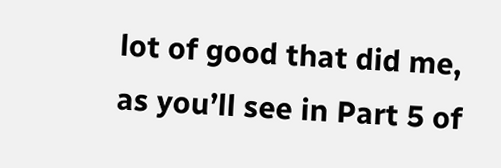lot of good that did me, as you’ll see in Part 5 of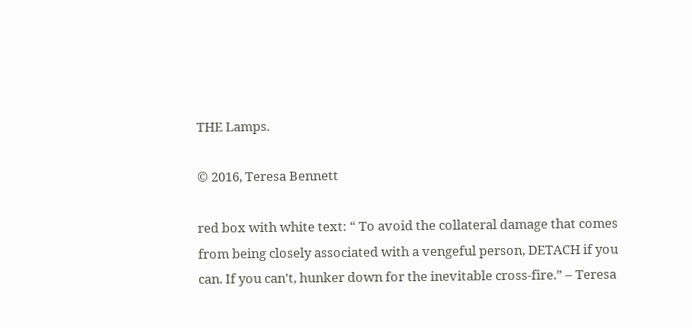THE Lamps.

© 2016, Teresa Bennett

red box with white text: “ To avoid the collateral damage that comes from being closely associated with a vengeful person, DETACH if you can. If you can't, hunker down for the inevitable cross-fire.” – Teresa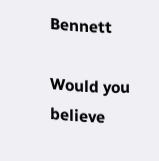Bennett

Would you believe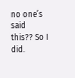no one’s said this?? So I did.